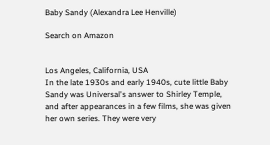Baby Sandy (Alexandra Lee Henville)

Search on Amazon


Los Angeles, California, USA
In the late 1930s and early 1940s, cute little Baby Sandy was Universal's answer to Shirley Temple, and after appearances in a few films, she was given her own series. They were very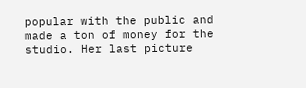popular with the public and made a ton of money for the studio. Her last picture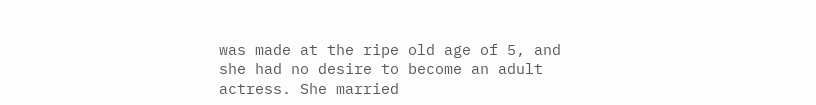was made at the ripe old age of 5, and she had no desire to become an adult actress. She married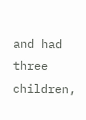and had three children,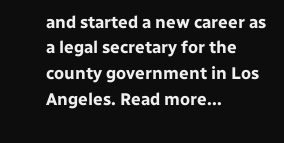and started a new career as a legal secretary for the county government in Los Angeles. Read more...